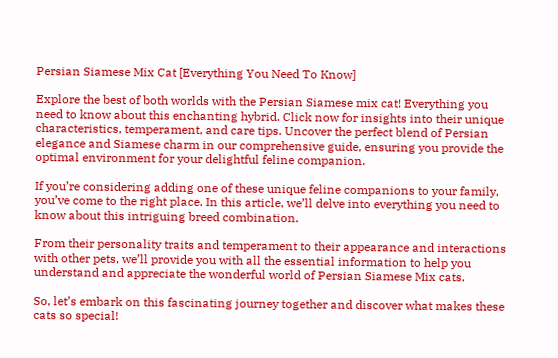Persian Siamese Mix Cat [Everything You Need To Know]

Explore the best of both worlds with the Persian Siamese mix cat! Everything you need to know about this enchanting hybrid. Click now for insights into their unique characteristics, temperament, and care tips. Uncover the perfect blend of Persian elegance and Siamese charm in our comprehensive guide, ensuring you provide the optimal environment for your delightful feline companion.

If you’re considering adding one of these unique feline companions to your family, you’ve come to the right place. In this article, we’ll delve into everything you need to know about this intriguing breed combination.

From their personality traits and temperament to their appearance and interactions with other pets, we’ll provide you with all the essential information to help you understand and appreciate the wonderful world of Persian Siamese Mix cats.

So, let’s embark on this fascinating journey together and discover what makes these cats so special!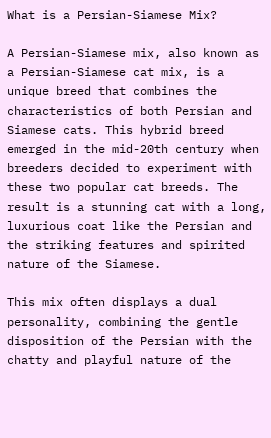What is a Persian-Siamese Mix?

A Persian-Siamese mix, also known as a Persian-Siamese cat mix, is a unique breed that combines the characteristics of both Persian and Siamese cats. This hybrid breed emerged in the mid-20th century when breeders decided to experiment with these two popular cat breeds. The result is a stunning cat with a long, luxurious coat like the Persian and the striking features and spirited nature of the Siamese.

This mix often displays a dual personality, combining the gentle disposition of the Persian with the chatty and playful nature of the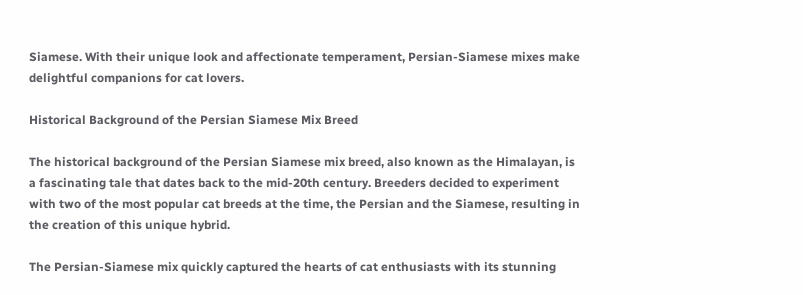Siamese. With their unique look and affectionate temperament, Persian-Siamese mixes make delightful companions for cat lovers.

Historical Background of the Persian Siamese Mix Breed

The historical background of the Persian Siamese mix breed, also known as the Himalayan, is a fascinating tale that dates back to the mid-20th century. Breeders decided to experiment with two of the most popular cat breeds at the time, the Persian and the Siamese, resulting in the creation of this unique hybrid.

The Persian-Siamese mix quickly captured the hearts of cat enthusiasts with its stunning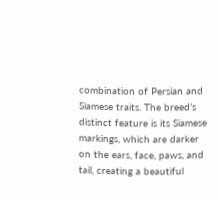combination of Persian and Siamese traits. The breed’s distinct feature is its Siamese markings, which are darker on the ears, face, paws, and tail, creating a beautiful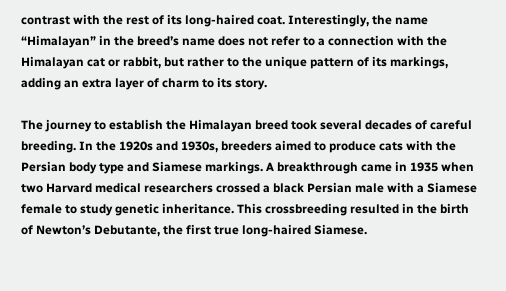contrast with the rest of its long-haired coat. Interestingly, the name “Himalayan” in the breed’s name does not refer to a connection with the Himalayan cat or rabbit, but rather to the unique pattern of its markings, adding an extra layer of charm to its story.

The journey to establish the Himalayan breed took several decades of careful breeding. In the 1920s and 1930s, breeders aimed to produce cats with the Persian body type and Siamese markings. A breakthrough came in 1935 when two Harvard medical researchers crossed a black Persian male with a Siamese female to study genetic inheritance. This crossbreeding resulted in the birth of Newton’s Debutante, the first true long-haired Siamese.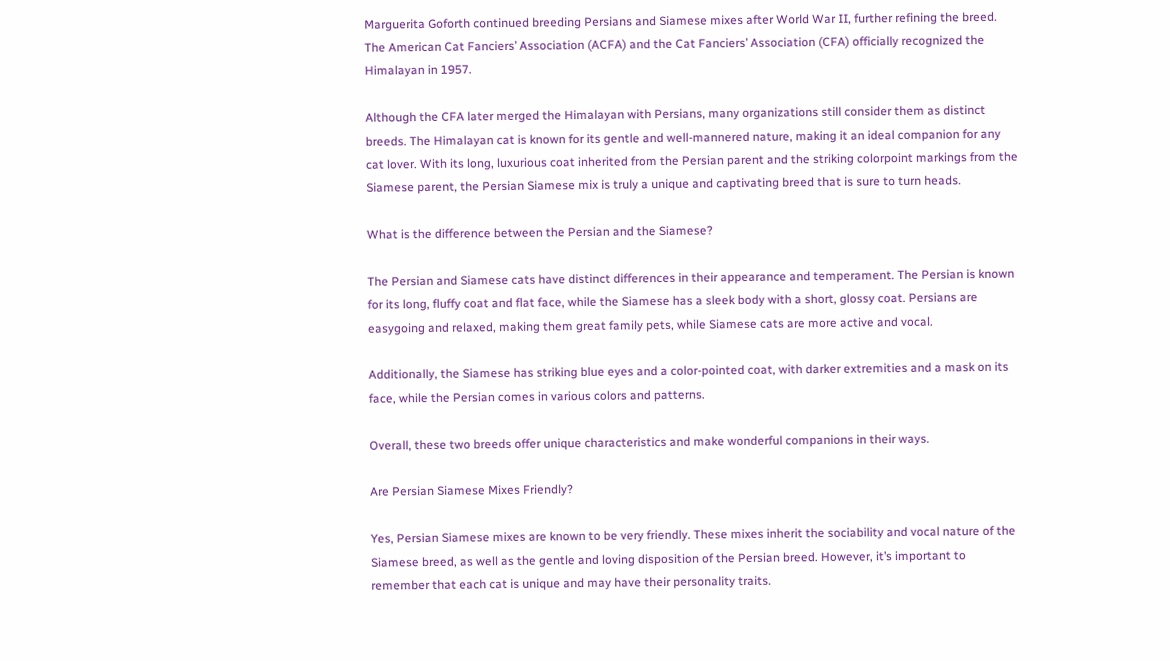Marguerita Goforth continued breeding Persians and Siamese mixes after World War II, further refining the breed. The American Cat Fanciers’ Association (ACFA) and the Cat Fanciers’ Association (CFA) officially recognized the Himalayan in 1957.

Although the CFA later merged the Himalayan with Persians, many organizations still consider them as distinct breeds. The Himalayan cat is known for its gentle and well-mannered nature, making it an ideal companion for any cat lover. With its long, luxurious coat inherited from the Persian parent and the striking colorpoint markings from the Siamese parent, the Persian Siamese mix is truly a unique and captivating breed that is sure to turn heads.

What is the difference between the Persian and the Siamese?

The Persian and Siamese cats have distinct differences in their appearance and temperament. The Persian is known for its long, fluffy coat and flat face, while the Siamese has a sleek body with a short, glossy coat. Persians are easygoing and relaxed, making them great family pets, while Siamese cats are more active and vocal.

Additionally, the Siamese has striking blue eyes and a color-pointed coat, with darker extremities and a mask on its face, while the Persian comes in various colors and patterns.

Overall, these two breeds offer unique characteristics and make wonderful companions in their ways.

Are Persian Siamese Mixes Friendly?

Yes, Persian Siamese mixes are known to be very friendly. These mixes inherit the sociability and vocal nature of the Siamese breed, as well as the gentle and loving disposition of the Persian breed. However, it’s important to remember that each cat is unique and may have their personality traits.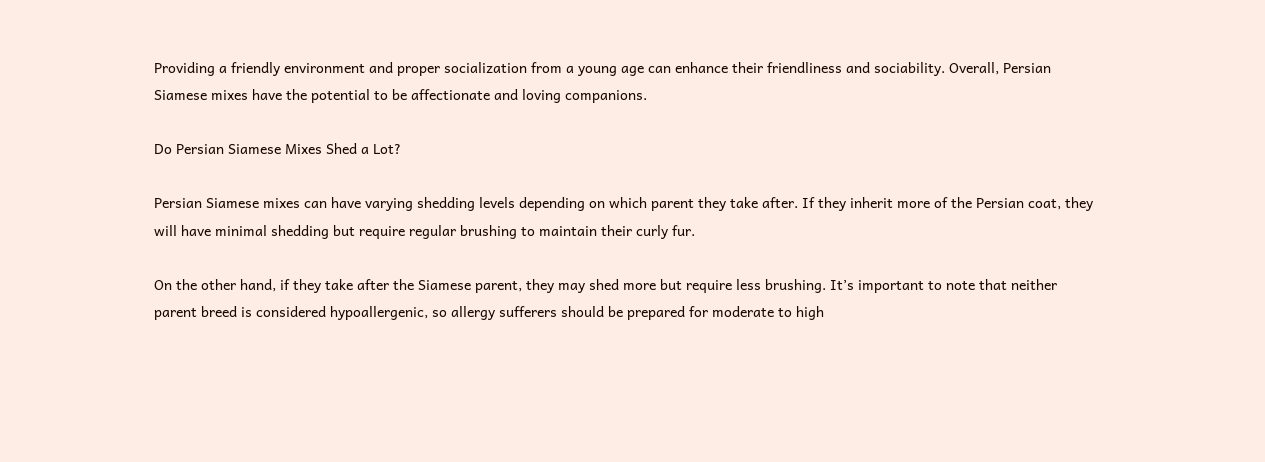Providing a friendly environment and proper socialization from a young age can enhance their friendliness and sociability. Overall, Persian Siamese mixes have the potential to be affectionate and loving companions.

Do Persian Siamese Mixes Shed a Lot?

Persian Siamese mixes can have varying shedding levels depending on which parent they take after. If they inherit more of the Persian coat, they will have minimal shedding but require regular brushing to maintain their curly fur.

On the other hand, if they take after the Siamese parent, they may shed more but require less brushing. It’s important to note that neither parent breed is considered hypoallergenic, so allergy sufferers should be prepared for moderate to high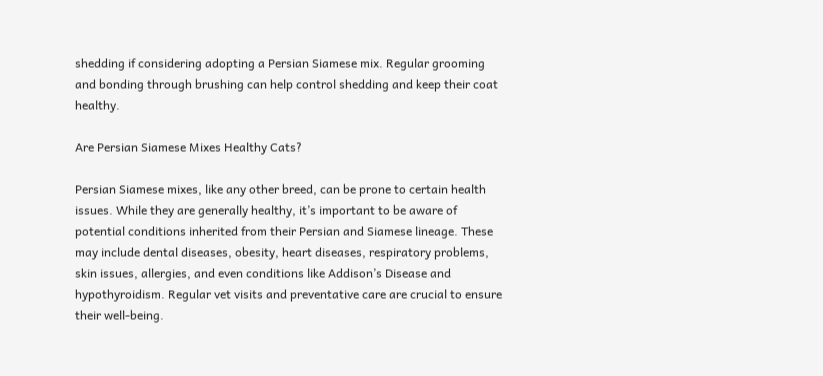shedding if considering adopting a Persian Siamese mix. Regular grooming and bonding through brushing can help control shedding and keep their coat healthy.

Are Persian Siamese Mixes Healthy Cats?

Persian Siamese mixes, like any other breed, can be prone to certain health issues. While they are generally healthy, it’s important to be aware of potential conditions inherited from their Persian and Siamese lineage. These may include dental diseases, obesity, heart diseases, respiratory problems, skin issues, allergies, and even conditions like Addison’s Disease and hypothyroidism. Regular vet visits and preventative care are crucial to ensure their well-being.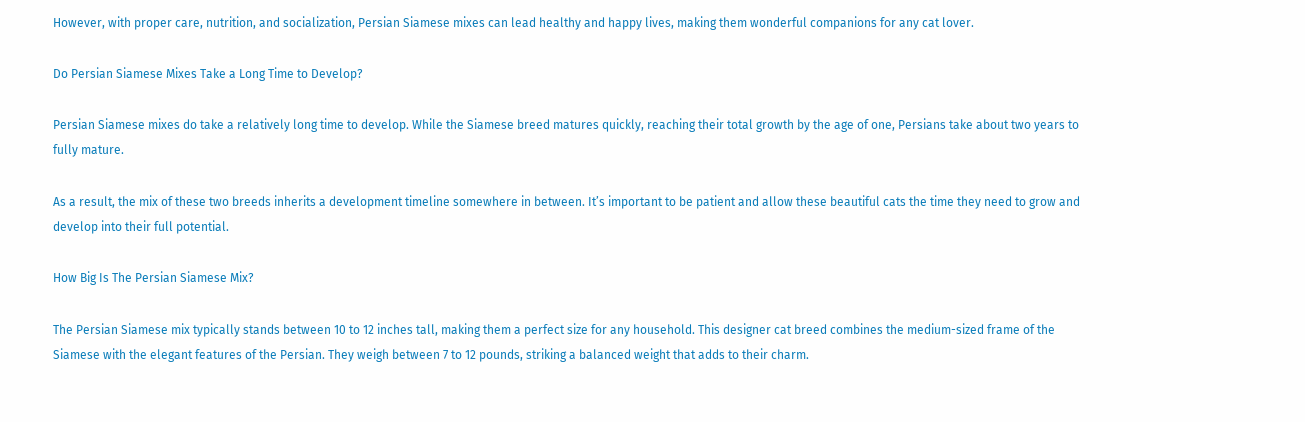However, with proper care, nutrition, and socialization, Persian Siamese mixes can lead healthy and happy lives, making them wonderful companions for any cat lover.

Do Persian Siamese Mixes Take a Long Time to Develop?

Persian Siamese mixes do take a relatively long time to develop. While the Siamese breed matures quickly, reaching their total growth by the age of one, Persians take about two years to fully mature.

As a result, the mix of these two breeds inherits a development timeline somewhere in between. It’s important to be patient and allow these beautiful cats the time they need to grow and develop into their full potential.

How Big Is The Persian Siamese Mix?

The Persian Siamese mix typically stands between 10 to 12 inches tall, making them a perfect size for any household. This designer cat breed combines the medium-sized frame of the Siamese with the elegant features of the Persian. They weigh between 7 to 12 pounds, striking a balanced weight that adds to their charm.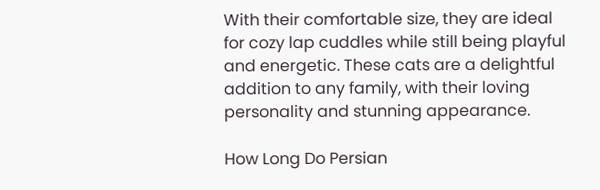With their comfortable size, they are ideal for cozy lap cuddles while still being playful and energetic. These cats are a delightful addition to any family, with their loving personality and stunning appearance.

How Long Do Persian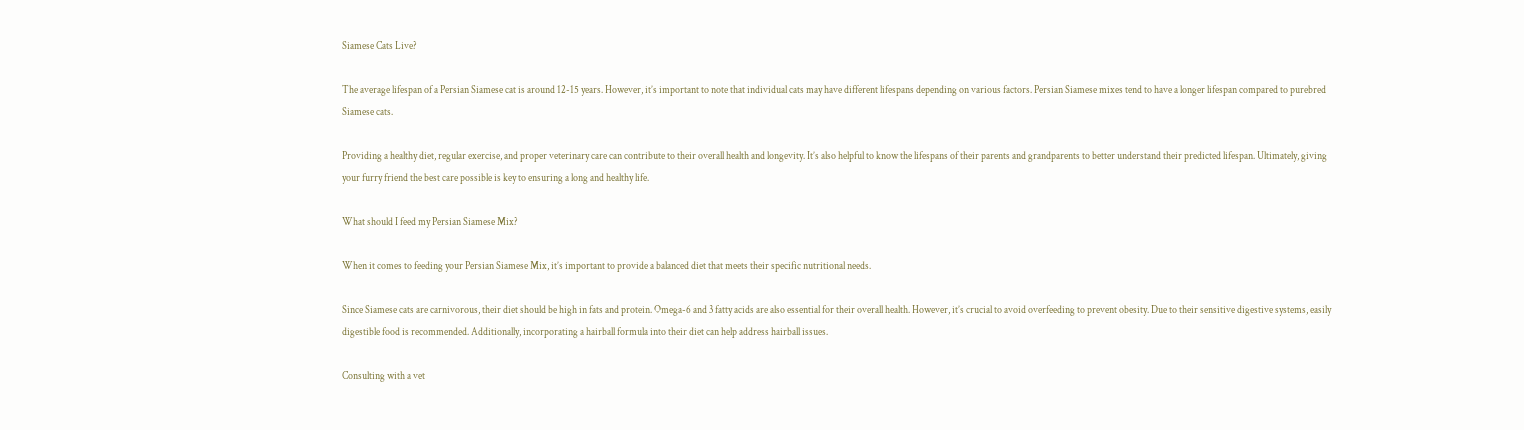Siamese Cats Live?

The average lifespan of a Persian Siamese cat is around 12-15 years. However, it’s important to note that individual cats may have different lifespans depending on various factors. Persian Siamese mixes tend to have a longer lifespan compared to purebred Siamese cats.

Providing a healthy diet, regular exercise, and proper veterinary care can contribute to their overall health and longevity. It’s also helpful to know the lifespans of their parents and grandparents to better understand their predicted lifespan. Ultimately, giving your furry friend the best care possible is key to ensuring a long and healthy life.

What should I feed my Persian Siamese Mix?

When it comes to feeding your Persian Siamese Mix, it’s important to provide a balanced diet that meets their specific nutritional needs.

Since Siamese cats are carnivorous, their diet should be high in fats and protein. Omega-6 and 3 fatty acids are also essential for their overall health. However, it’s crucial to avoid overfeeding to prevent obesity. Due to their sensitive digestive systems, easily digestible food is recommended. Additionally, incorporating a hairball formula into their diet can help address hairball issues.

Consulting with a vet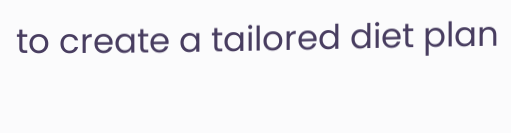to create a tailored diet plan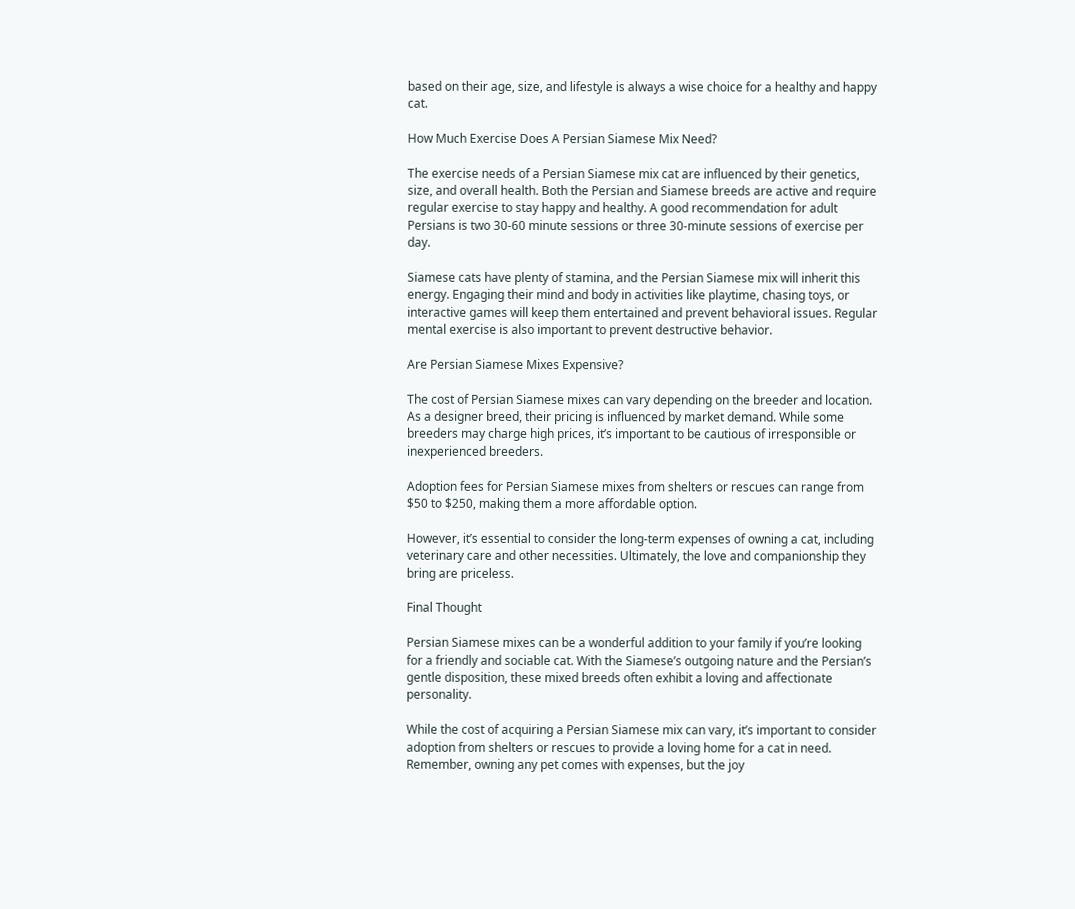based on their age, size, and lifestyle is always a wise choice for a healthy and happy cat.

How Much Exercise Does A Persian Siamese Mix Need?

The exercise needs of a Persian Siamese mix cat are influenced by their genetics, size, and overall health. Both the Persian and Siamese breeds are active and require regular exercise to stay happy and healthy. A good recommendation for adult Persians is two 30-60 minute sessions or three 30-minute sessions of exercise per day.

Siamese cats have plenty of stamina, and the Persian Siamese mix will inherit this energy. Engaging their mind and body in activities like playtime, chasing toys, or interactive games will keep them entertained and prevent behavioral issues. Regular mental exercise is also important to prevent destructive behavior.

Are Persian Siamese Mixes Expensive?

The cost of Persian Siamese mixes can vary depending on the breeder and location. As a designer breed, their pricing is influenced by market demand. While some breeders may charge high prices, it’s important to be cautious of irresponsible or inexperienced breeders.

Adoption fees for Persian Siamese mixes from shelters or rescues can range from $50 to $250, making them a more affordable option.

However, it’s essential to consider the long-term expenses of owning a cat, including veterinary care and other necessities. Ultimately, the love and companionship they bring are priceless.

Final Thought

Persian Siamese mixes can be a wonderful addition to your family if you’re looking for a friendly and sociable cat. With the Siamese’s outgoing nature and the Persian’s gentle disposition, these mixed breeds often exhibit a loving and affectionate personality.

While the cost of acquiring a Persian Siamese mix can vary, it’s important to consider adoption from shelters or rescues to provide a loving home for a cat in need. Remember, owning any pet comes with expenses, but the joy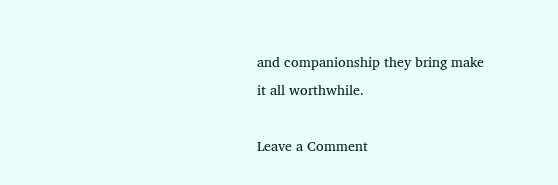and companionship they bring make it all worthwhile.

Leave a Comment